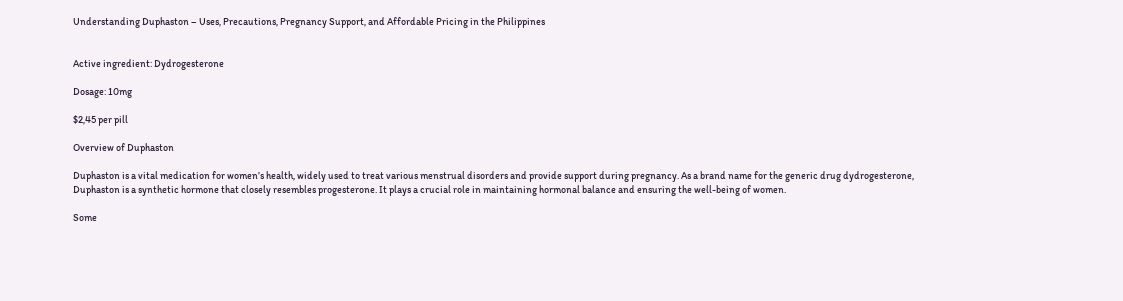Understanding Duphaston – Uses, Precautions, Pregnancy Support, and Affordable Pricing in the Philippines


Active ingredient: Dydrogesterone

Dosage: 10mg

$2,45 per pill

Overview of Duphaston

Duphaston is a vital medication for women’s health, widely used to treat various menstrual disorders and provide support during pregnancy. As a brand name for the generic drug dydrogesterone, Duphaston is a synthetic hormone that closely resembles progesterone. It plays a crucial role in maintaining hormonal balance and ensuring the well-being of women.

Some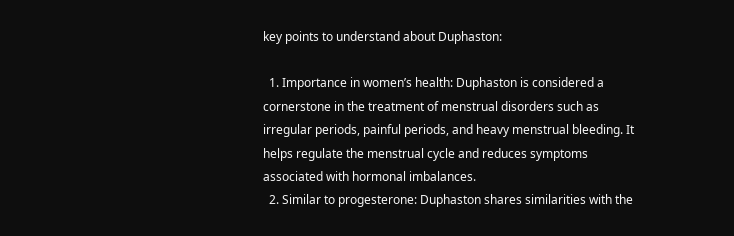key points to understand about Duphaston:

  1. Importance in women’s health: Duphaston is considered a cornerstone in the treatment of menstrual disorders such as irregular periods, painful periods, and heavy menstrual bleeding. It helps regulate the menstrual cycle and reduces symptoms associated with hormonal imbalances.
  2. Similar to progesterone: Duphaston shares similarities with the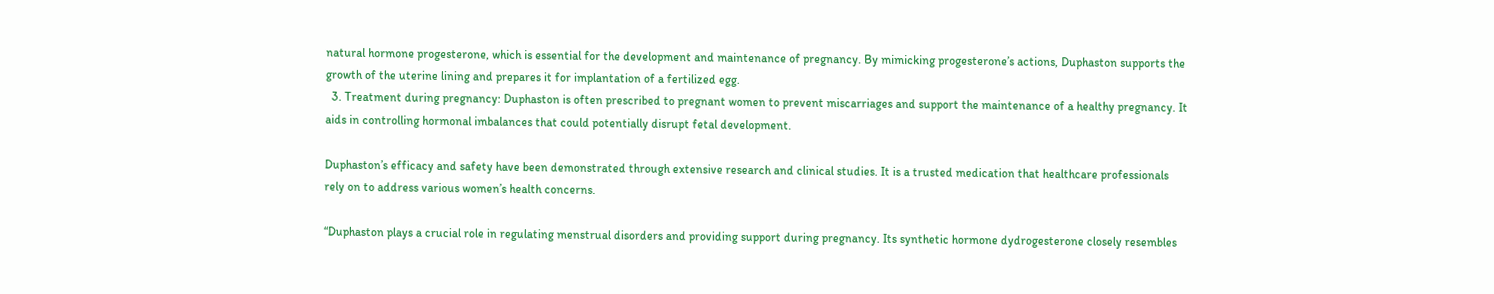natural hormone progesterone, which is essential for the development and maintenance of pregnancy. By mimicking progesterone’s actions, Duphaston supports the growth of the uterine lining and prepares it for implantation of a fertilized egg.
  3. Treatment during pregnancy: Duphaston is often prescribed to pregnant women to prevent miscarriages and support the maintenance of a healthy pregnancy. It aids in controlling hormonal imbalances that could potentially disrupt fetal development.

Duphaston’s efficacy and safety have been demonstrated through extensive research and clinical studies. It is a trusted medication that healthcare professionals rely on to address various women’s health concerns.

“Duphaston plays a crucial role in regulating menstrual disorders and providing support during pregnancy. Its synthetic hormone dydrogesterone closely resembles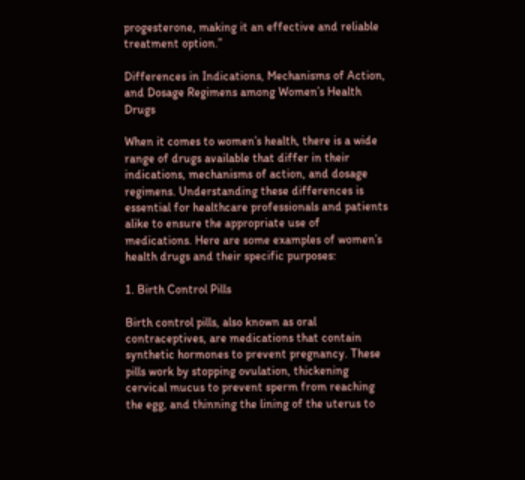progesterone, making it an effective and reliable treatment option.”

Differences in Indications, Mechanisms of Action, and Dosage Regimens among Women’s Health Drugs

When it comes to women’s health, there is a wide range of drugs available that differ in their indications, mechanisms of action, and dosage regimens. Understanding these differences is essential for healthcare professionals and patients alike to ensure the appropriate use of medications. Here are some examples of women’s health drugs and their specific purposes:

1. Birth Control Pills

Birth control pills, also known as oral contraceptives, are medications that contain synthetic hormones to prevent pregnancy. These pills work by stopping ovulation, thickening cervical mucus to prevent sperm from reaching the egg, and thinning the lining of the uterus to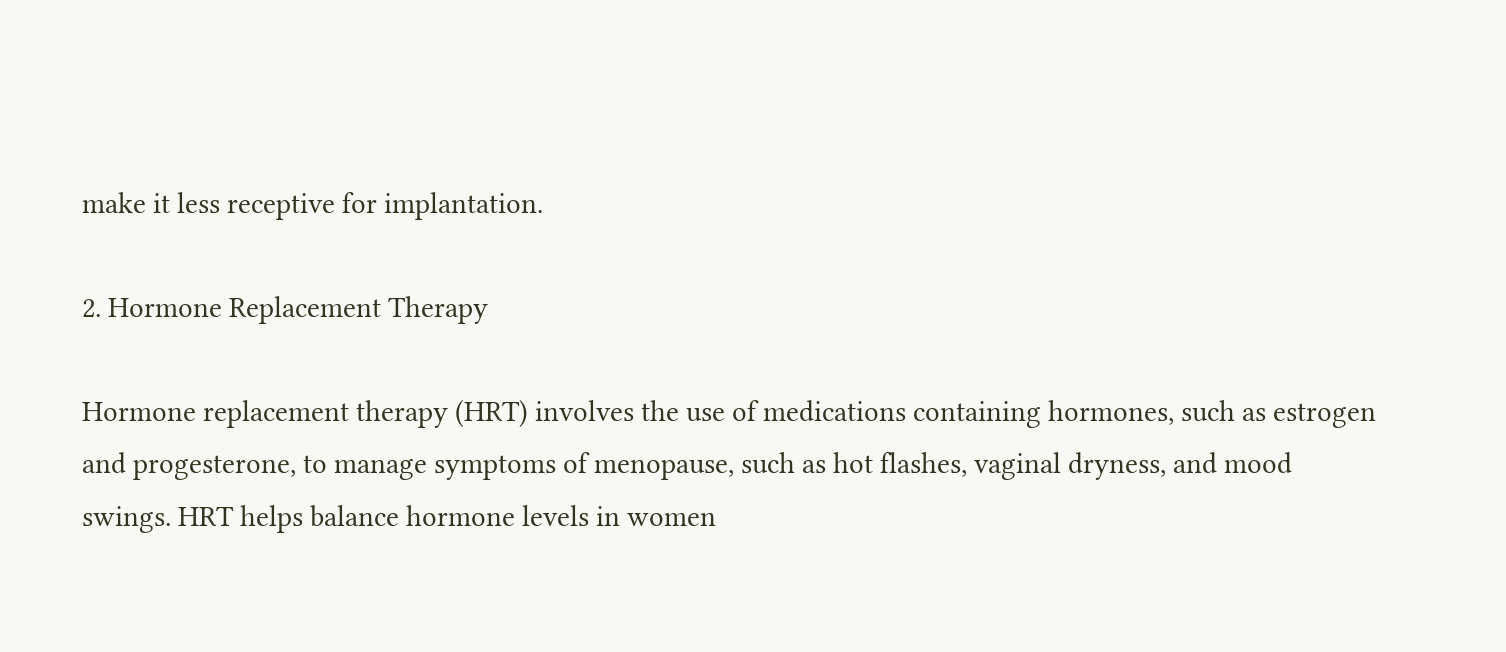make it less receptive for implantation.

2. Hormone Replacement Therapy

Hormone replacement therapy (HRT) involves the use of medications containing hormones, such as estrogen and progesterone, to manage symptoms of menopause, such as hot flashes, vaginal dryness, and mood swings. HRT helps balance hormone levels in women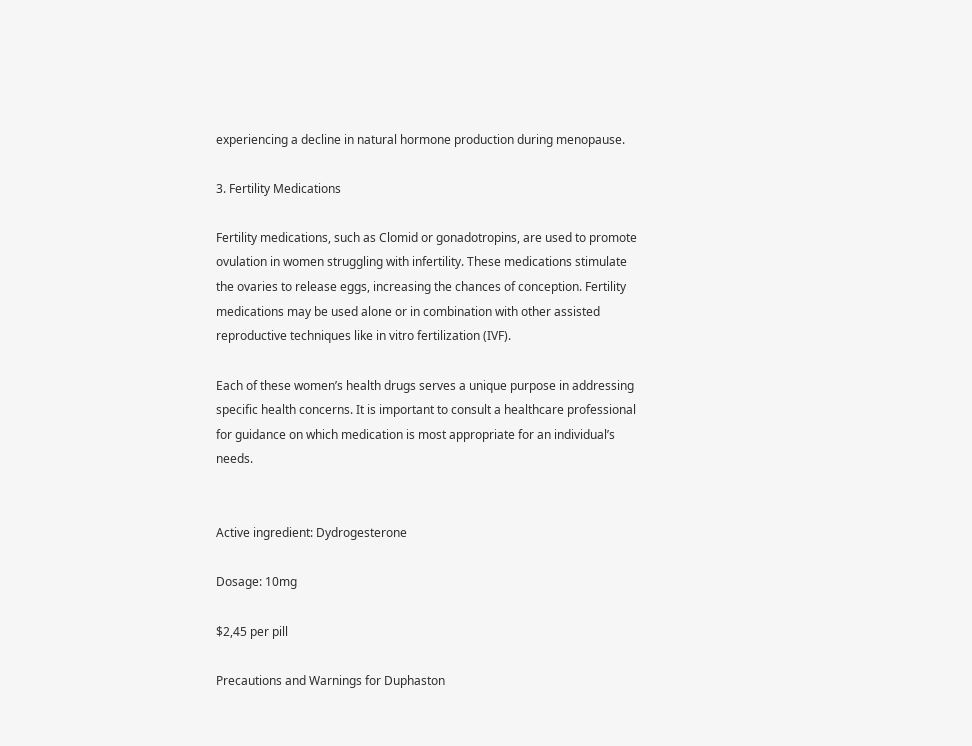experiencing a decline in natural hormone production during menopause.

3. Fertility Medications

Fertility medications, such as Clomid or gonadotropins, are used to promote ovulation in women struggling with infertility. These medications stimulate the ovaries to release eggs, increasing the chances of conception. Fertility medications may be used alone or in combination with other assisted reproductive techniques like in vitro fertilization (IVF).

Each of these women’s health drugs serves a unique purpose in addressing specific health concerns. It is important to consult a healthcare professional for guidance on which medication is most appropriate for an individual’s needs.


Active ingredient: Dydrogesterone

Dosage: 10mg

$2,45 per pill

Precautions and Warnings for Duphaston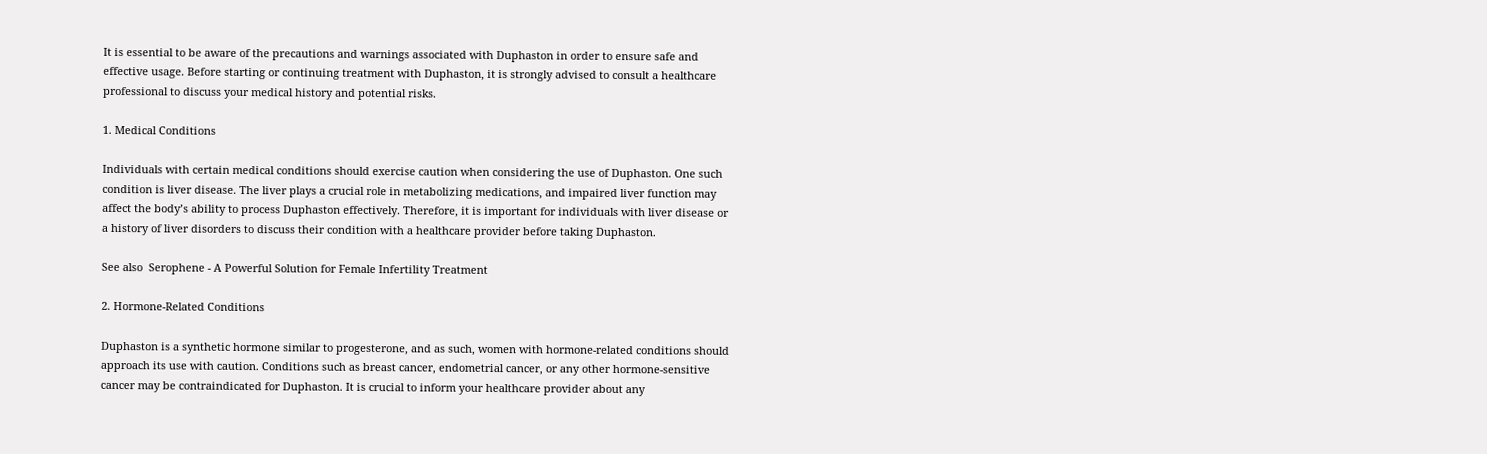It is essential to be aware of the precautions and warnings associated with Duphaston in order to ensure safe and effective usage. Before starting or continuing treatment with Duphaston, it is strongly advised to consult a healthcare professional to discuss your medical history and potential risks.

1. Medical Conditions

Individuals with certain medical conditions should exercise caution when considering the use of Duphaston. One such condition is liver disease. The liver plays a crucial role in metabolizing medications, and impaired liver function may affect the body’s ability to process Duphaston effectively. Therefore, it is important for individuals with liver disease or a history of liver disorders to discuss their condition with a healthcare provider before taking Duphaston.

See also  Serophene - A Powerful Solution for Female Infertility Treatment

2. Hormone-Related Conditions

Duphaston is a synthetic hormone similar to progesterone, and as such, women with hormone-related conditions should approach its use with caution. Conditions such as breast cancer, endometrial cancer, or any other hormone-sensitive cancer may be contraindicated for Duphaston. It is crucial to inform your healthcare provider about any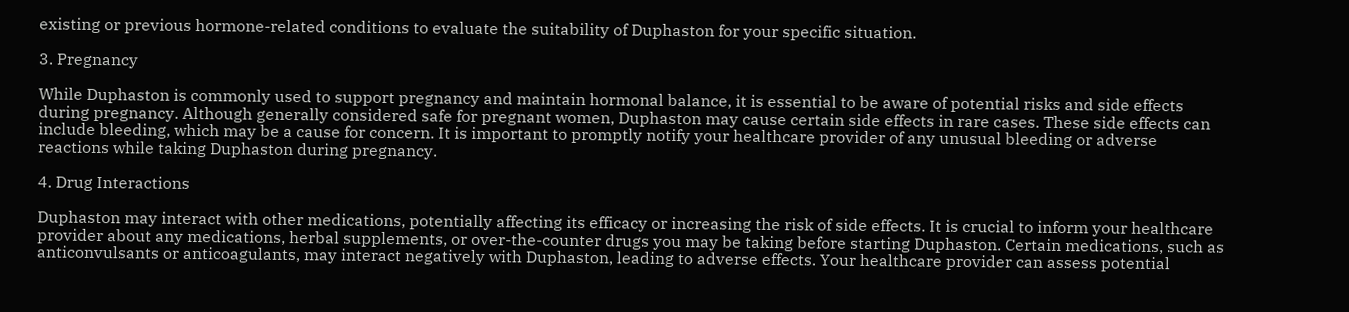existing or previous hormone-related conditions to evaluate the suitability of Duphaston for your specific situation.

3. Pregnancy

While Duphaston is commonly used to support pregnancy and maintain hormonal balance, it is essential to be aware of potential risks and side effects during pregnancy. Although generally considered safe for pregnant women, Duphaston may cause certain side effects in rare cases. These side effects can include bleeding, which may be a cause for concern. It is important to promptly notify your healthcare provider of any unusual bleeding or adverse reactions while taking Duphaston during pregnancy.

4. Drug Interactions

Duphaston may interact with other medications, potentially affecting its efficacy or increasing the risk of side effects. It is crucial to inform your healthcare provider about any medications, herbal supplements, or over-the-counter drugs you may be taking before starting Duphaston. Certain medications, such as anticonvulsants or anticoagulants, may interact negatively with Duphaston, leading to adverse effects. Your healthcare provider can assess potential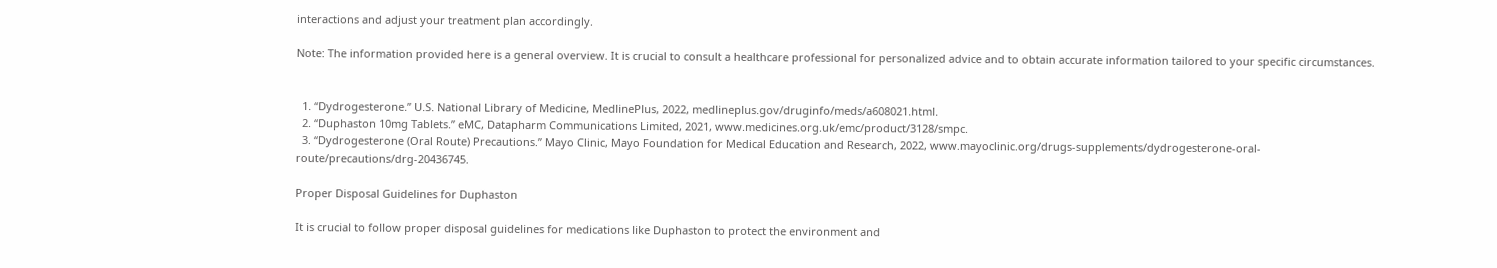interactions and adjust your treatment plan accordingly.

Note: The information provided here is a general overview. It is crucial to consult a healthcare professional for personalized advice and to obtain accurate information tailored to your specific circumstances.


  1. “Dydrogesterone.” U.S. National Library of Medicine, MedlinePlus, 2022, medlineplus.gov/druginfo/meds/a608021.html.
  2. “Duphaston 10mg Tablets.” eMC, Datapharm Communications Limited, 2021, www.medicines.org.uk/emc/product/3128/smpc.
  3. “Dydrogesterone (Oral Route) Precautions.” Mayo Clinic, Mayo Foundation for Medical Education and Research, 2022, www.mayoclinic.org/drugs-supplements/dydrogesterone-oral-route/precautions/drg-20436745.

Proper Disposal Guidelines for Duphaston

It is crucial to follow proper disposal guidelines for medications like Duphaston to protect the environment and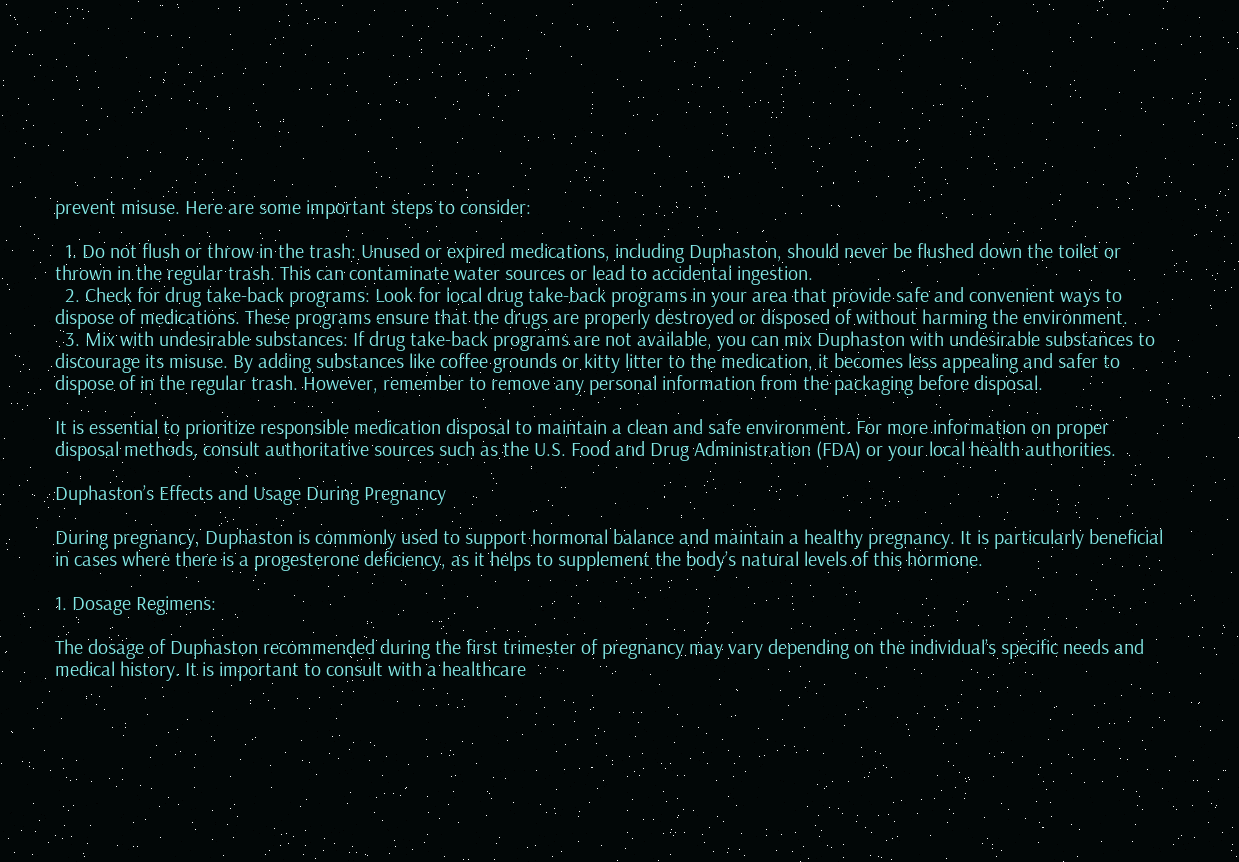prevent misuse. Here are some important steps to consider:

  1. Do not flush or throw in the trash: Unused or expired medications, including Duphaston, should never be flushed down the toilet or thrown in the regular trash. This can contaminate water sources or lead to accidental ingestion.
  2. Check for drug take-back programs: Look for local drug take-back programs in your area that provide safe and convenient ways to dispose of medications. These programs ensure that the drugs are properly destroyed or disposed of without harming the environment.
  3. Mix with undesirable substances: If drug take-back programs are not available, you can mix Duphaston with undesirable substances to discourage its misuse. By adding substances like coffee grounds or kitty litter to the medication, it becomes less appealing and safer to dispose of in the regular trash. However, remember to remove any personal information from the packaging before disposal.

It is essential to prioritize responsible medication disposal to maintain a clean and safe environment. For more information on proper disposal methods, consult authoritative sources such as the U.S. Food and Drug Administration (FDA) or your local health authorities.

Duphaston’s Effects and Usage During Pregnancy

During pregnancy, Duphaston is commonly used to support hormonal balance and maintain a healthy pregnancy. It is particularly beneficial in cases where there is a progesterone deficiency, as it helps to supplement the body’s natural levels of this hormone.

1. Dosage Regimens:

The dosage of Duphaston recommended during the first trimester of pregnancy may vary depending on the individual’s specific needs and medical history. It is important to consult with a healthcare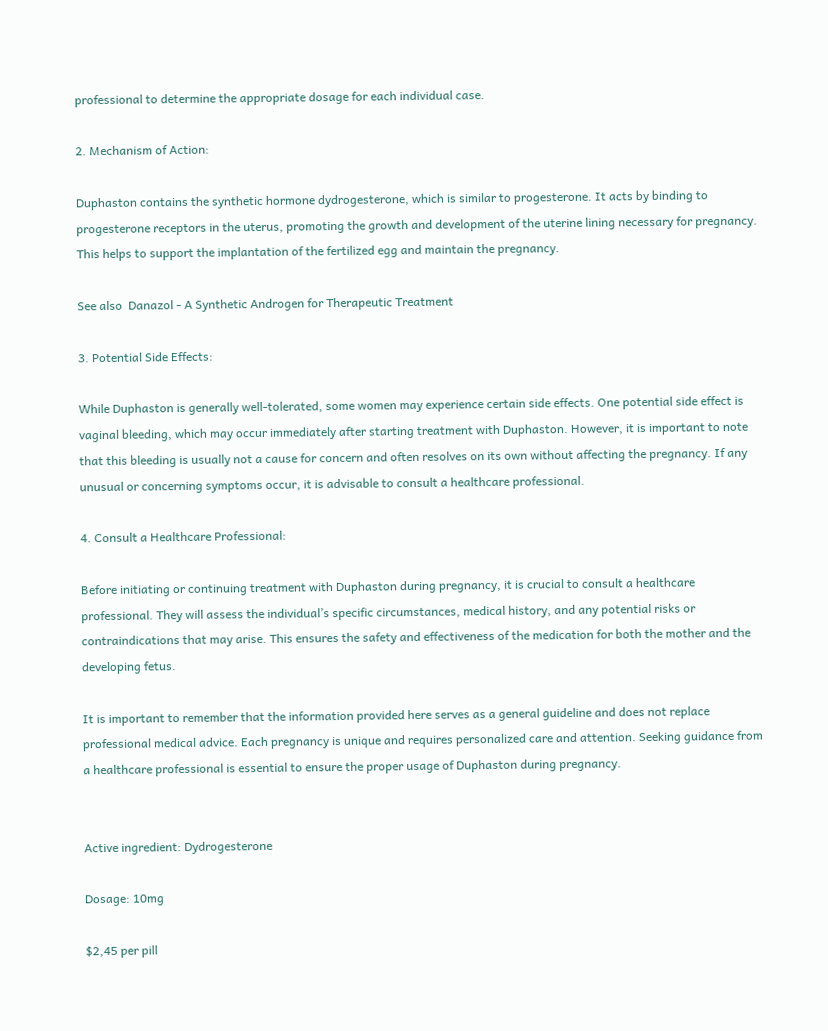professional to determine the appropriate dosage for each individual case.

2. Mechanism of Action:

Duphaston contains the synthetic hormone dydrogesterone, which is similar to progesterone. It acts by binding to progesterone receptors in the uterus, promoting the growth and development of the uterine lining necessary for pregnancy. This helps to support the implantation of the fertilized egg and maintain the pregnancy.

See also  Danazol - A Synthetic Androgen for Therapeutic Treatment

3. Potential Side Effects:

While Duphaston is generally well-tolerated, some women may experience certain side effects. One potential side effect is vaginal bleeding, which may occur immediately after starting treatment with Duphaston. However, it is important to note that this bleeding is usually not a cause for concern and often resolves on its own without affecting the pregnancy. If any unusual or concerning symptoms occur, it is advisable to consult a healthcare professional.

4. Consult a Healthcare Professional:

Before initiating or continuing treatment with Duphaston during pregnancy, it is crucial to consult a healthcare professional. They will assess the individual’s specific circumstances, medical history, and any potential risks or contraindications that may arise. This ensures the safety and effectiveness of the medication for both the mother and the developing fetus.

It is important to remember that the information provided here serves as a general guideline and does not replace professional medical advice. Each pregnancy is unique and requires personalized care and attention. Seeking guidance from a healthcare professional is essential to ensure the proper usage of Duphaston during pregnancy.


Active ingredient: Dydrogesterone

Dosage: 10mg

$2,45 per pill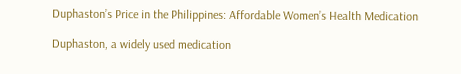Duphaston’s Price in the Philippines: Affordable Women’s Health Medication

Duphaston, a widely used medication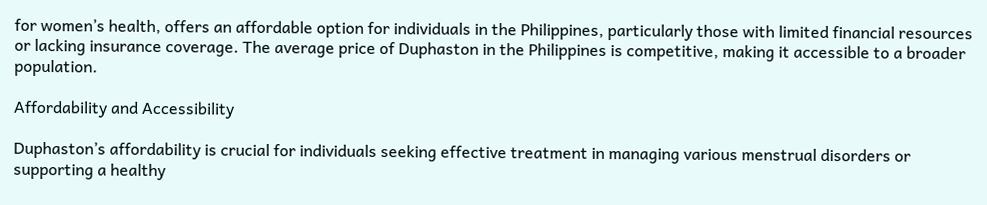for women’s health, offers an affordable option for individuals in the Philippines, particularly those with limited financial resources or lacking insurance coverage. The average price of Duphaston in the Philippines is competitive, making it accessible to a broader population.

Affordability and Accessibility

Duphaston’s affordability is crucial for individuals seeking effective treatment in managing various menstrual disorders or supporting a healthy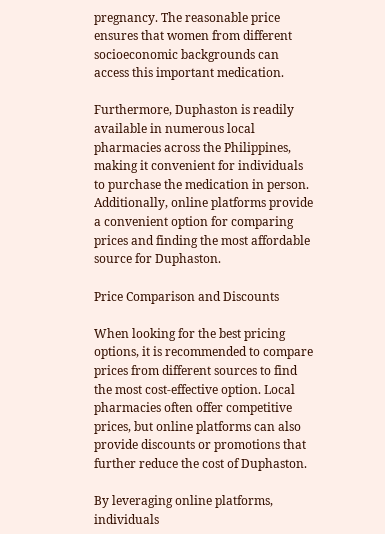pregnancy. The reasonable price ensures that women from different socioeconomic backgrounds can access this important medication.

Furthermore, Duphaston is readily available in numerous local pharmacies across the Philippines, making it convenient for individuals to purchase the medication in person. Additionally, online platforms provide a convenient option for comparing prices and finding the most affordable source for Duphaston.

Price Comparison and Discounts

When looking for the best pricing options, it is recommended to compare prices from different sources to find the most cost-effective option. Local pharmacies often offer competitive prices, but online platforms can also provide discounts or promotions that further reduce the cost of Duphaston.

By leveraging online platforms, individuals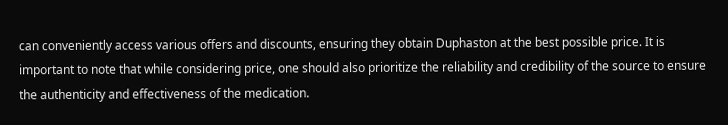can conveniently access various offers and discounts, ensuring they obtain Duphaston at the best possible price. It is important to note that while considering price, one should also prioritize the reliability and credibility of the source to ensure the authenticity and effectiveness of the medication.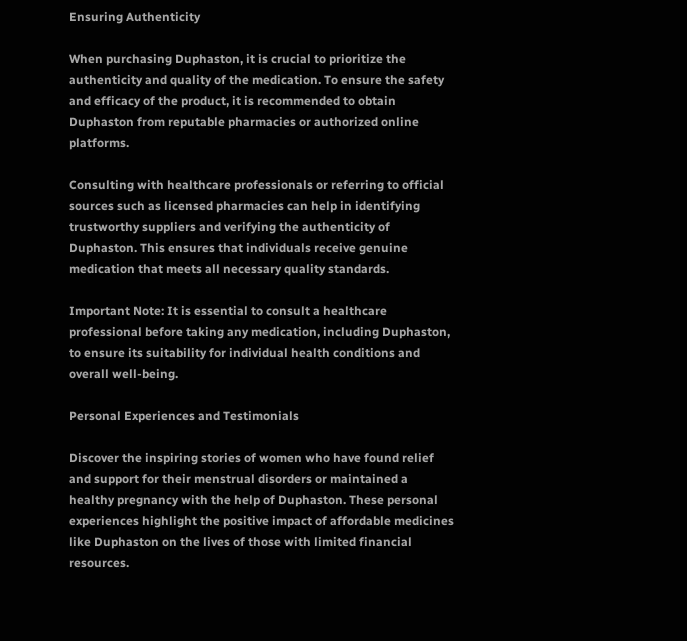Ensuring Authenticity

When purchasing Duphaston, it is crucial to prioritize the authenticity and quality of the medication. To ensure the safety and efficacy of the product, it is recommended to obtain Duphaston from reputable pharmacies or authorized online platforms.

Consulting with healthcare professionals or referring to official sources such as licensed pharmacies can help in identifying trustworthy suppliers and verifying the authenticity of Duphaston. This ensures that individuals receive genuine medication that meets all necessary quality standards.

Important Note: It is essential to consult a healthcare professional before taking any medication, including Duphaston, to ensure its suitability for individual health conditions and overall well-being.

Personal Experiences and Testimonials

Discover the inspiring stories of women who have found relief and support for their menstrual disorders or maintained a healthy pregnancy with the help of Duphaston. These personal experiences highlight the positive impact of affordable medicines like Duphaston on the lives of those with limited financial resources.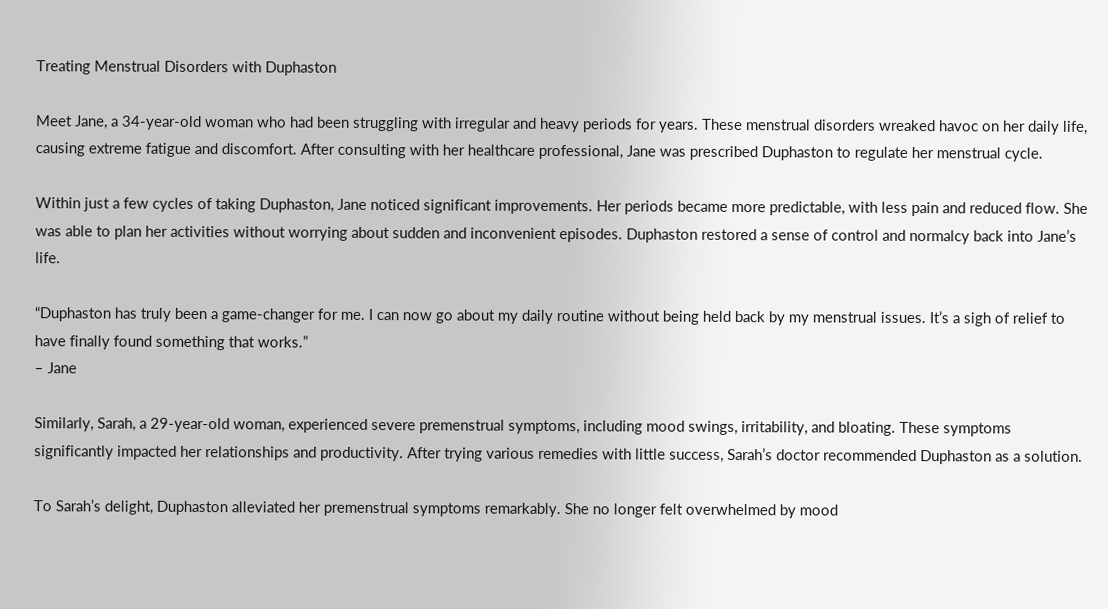Treating Menstrual Disorders with Duphaston

Meet Jane, a 34-year-old woman who had been struggling with irregular and heavy periods for years. These menstrual disorders wreaked havoc on her daily life, causing extreme fatigue and discomfort. After consulting with her healthcare professional, Jane was prescribed Duphaston to regulate her menstrual cycle.

Within just a few cycles of taking Duphaston, Jane noticed significant improvements. Her periods became more predictable, with less pain and reduced flow. She was able to plan her activities without worrying about sudden and inconvenient episodes. Duphaston restored a sense of control and normalcy back into Jane’s life.

“Duphaston has truly been a game-changer for me. I can now go about my daily routine without being held back by my menstrual issues. It’s a sigh of relief to have finally found something that works.”
– Jane

Similarly, Sarah, a 29-year-old woman, experienced severe premenstrual symptoms, including mood swings, irritability, and bloating. These symptoms significantly impacted her relationships and productivity. After trying various remedies with little success, Sarah’s doctor recommended Duphaston as a solution.

To Sarah’s delight, Duphaston alleviated her premenstrual symptoms remarkably. She no longer felt overwhelmed by mood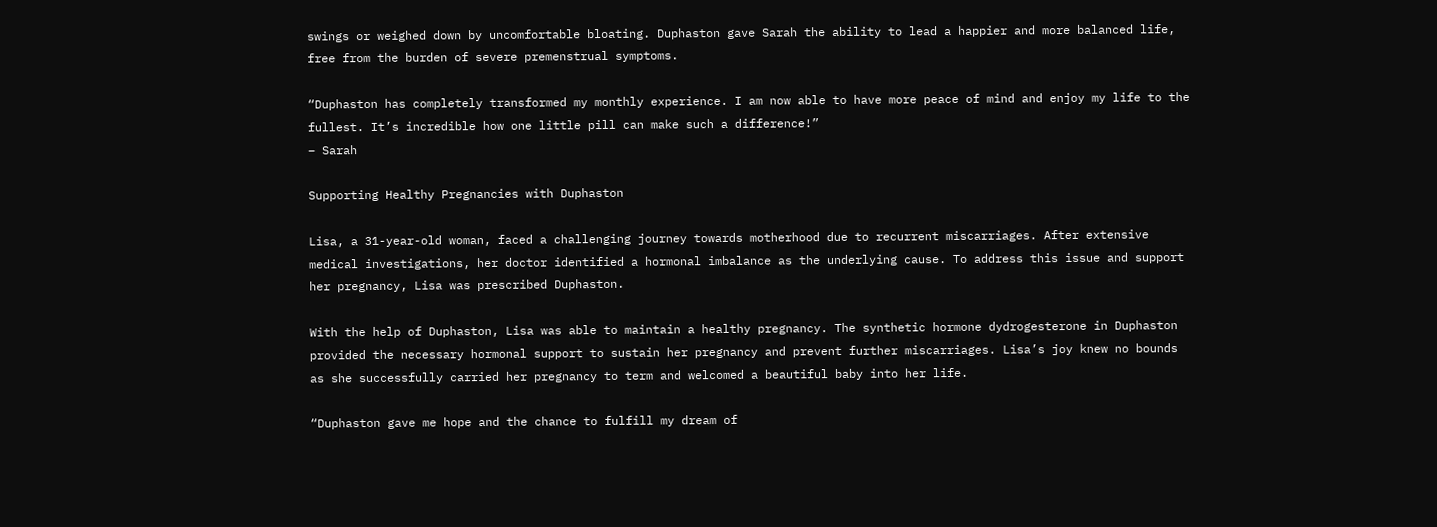swings or weighed down by uncomfortable bloating. Duphaston gave Sarah the ability to lead a happier and more balanced life, free from the burden of severe premenstrual symptoms.

“Duphaston has completely transformed my monthly experience. I am now able to have more peace of mind and enjoy my life to the fullest. It’s incredible how one little pill can make such a difference!”
– Sarah

Supporting Healthy Pregnancies with Duphaston

Lisa, a 31-year-old woman, faced a challenging journey towards motherhood due to recurrent miscarriages. After extensive medical investigations, her doctor identified a hormonal imbalance as the underlying cause. To address this issue and support her pregnancy, Lisa was prescribed Duphaston.

With the help of Duphaston, Lisa was able to maintain a healthy pregnancy. The synthetic hormone dydrogesterone in Duphaston provided the necessary hormonal support to sustain her pregnancy and prevent further miscarriages. Lisa’s joy knew no bounds as she successfully carried her pregnancy to term and welcomed a beautiful baby into her life.

“Duphaston gave me hope and the chance to fulfill my dream of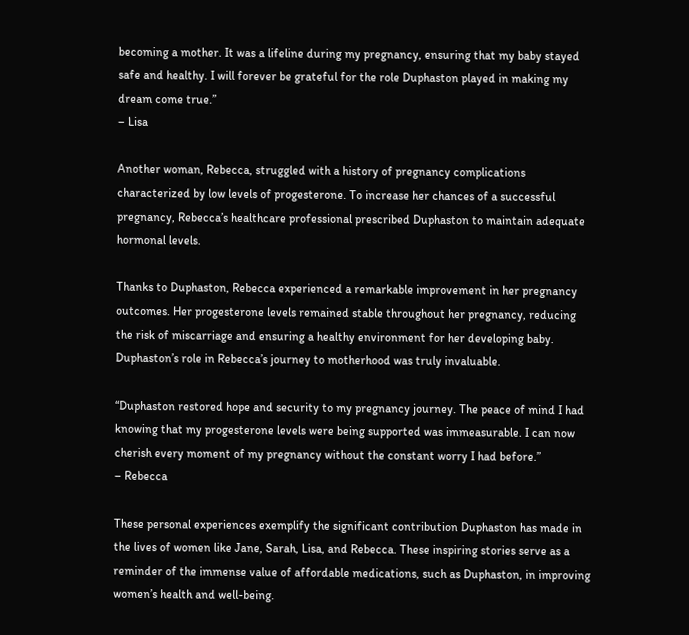becoming a mother. It was a lifeline during my pregnancy, ensuring that my baby stayed safe and healthy. I will forever be grateful for the role Duphaston played in making my dream come true.”
– Lisa

Another woman, Rebecca, struggled with a history of pregnancy complications characterized by low levels of progesterone. To increase her chances of a successful pregnancy, Rebecca’s healthcare professional prescribed Duphaston to maintain adequate hormonal levels.

Thanks to Duphaston, Rebecca experienced a remarkable improvement in her pregnancy outcomes. Her progesterone levels remained stable throughout her pregnancy, reducing the risk of miscarriage and ensuring a healthy environment for her developing baby. Duphaston’s role in Rebecca’s journey to motherhood was truly invaluable.

“Duphaston restored hope and security to my pregnancy journey. The peace of mind I had knowing that my progesterone levels were being supported was immeasurable. I can now cherish every moment of my pregnancy without the constant worry I had before.”
– Rebecca

These personal experiences exemplify the significant contribution Duphaston has made in the lives of women like Jane, Sarah, Lisa, and Rebecca. These inspiring stories serve as a reminder of the immense value of affordable medications, such as Duphaston, in improving women’s health and well-being.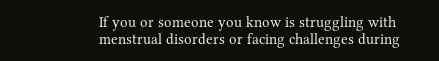If you or someone you know is struggling with menstrual disorders or facing challenges during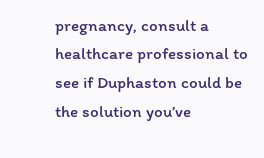pregnancy, consult a healthcare professional to see if Duphaston could be the solution you’ve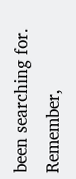been searching for. Remember,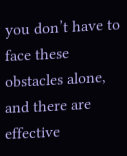you don’t have to face these obstacles alone, and there are effective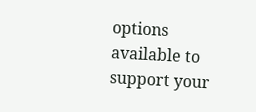options available to support your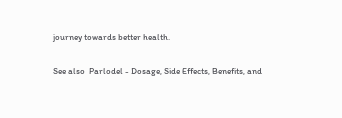journey towards better health.

See also  Parlodel - Dosage, Side Effects, Benefits, and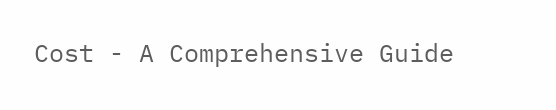Cost - A Comprehensive Guide